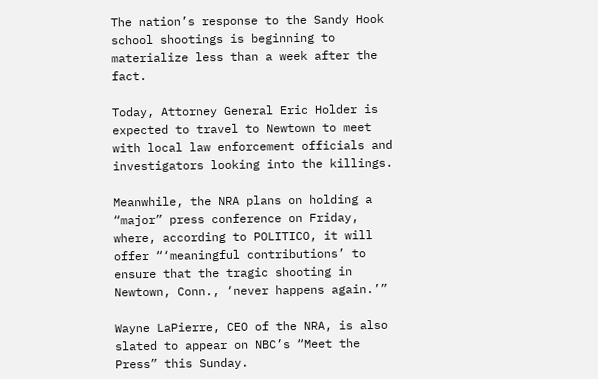The nation’s response to the Sandy Hook school shootings is beginning to materialize less than a week after the fact.

Today, Attorney General Eric Holder is expected to travel to Newtown to meet with local law enforcement officials and investigators looking into the killings.

Meanwhile, the NRA plans on holding a “major” press conference on Friday, where, according to POLITICO, it will offer “‘meaningful contributions’ to ensure that the tragic shooting in Newtown, Conn., ‘never happens again.’”

Wayne LaPierre, CEO of the NRA, is also slated to appear on NBC’s “Meet the Press” this Sunday.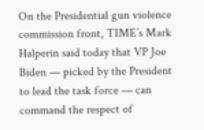On the Presidential gun violence commission front, TIME’s Mark Halperin said today that VP Joe Biden — picked by the President to lead the task force — can command the respect of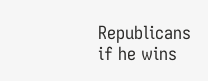Republicans if he wins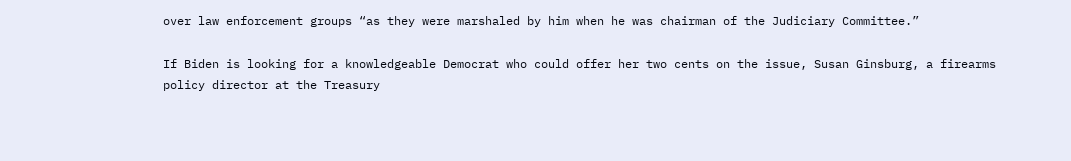over law enforcement groups “as they were marshaled by him when he was chairman of the Judiciary Committee.”

If Biden is looking for a knowledgeable Democrat who could offer her two cents on the issue, Susan Ginsburg, a firearms policy director at the Treasury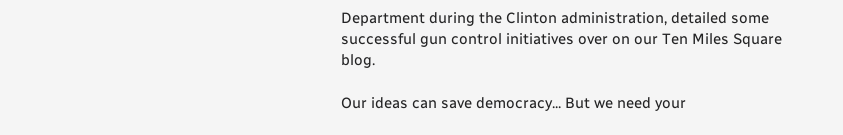Department during the Clinton administration, detailed some successful gun control initiatives over on our Ten Miles Square blog.

Our ideas can save democracy... But we need your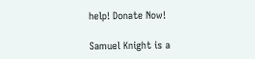help! Donate Now!

Samuel Knight is a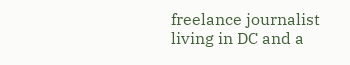freelance journalist living in DC and a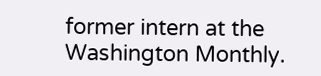former intern at the Washington Monthly.